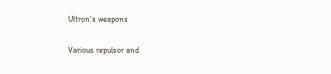Ultron's weapons

Various repulsor and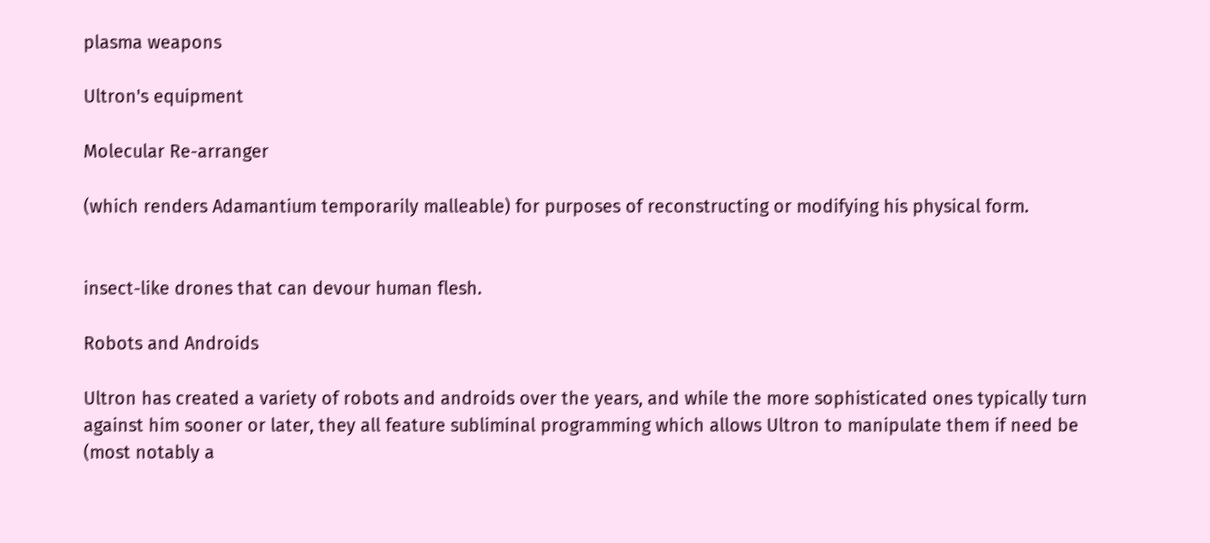plasma weapons

Ultron's equipment

Molecular Re-arranger

(which renders Adamantium temporarily malleable) for purposes of reconstructing or modifying his physical form.


insect-like drones that can devour human flesh.

Robots and Androids

Ultron has created a variety of robots and androids over the years, and while the more sophisticated ones typically turn against him sooner or later, they all feature subliminal programming which allows Ultron to manipulate them if need be (most notably a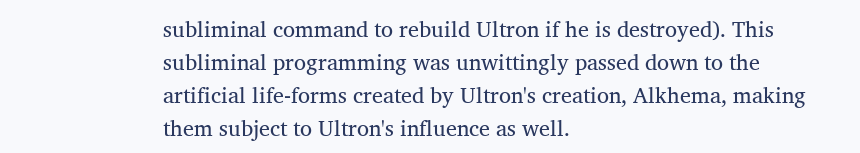subliminal command to rebuild Ultron if he is destroyed). This subliminal programming was unwittingly passed down to the artificial life-forms created by Ultron's creation, Alkhema, making them subject to Ultron's influence as well.